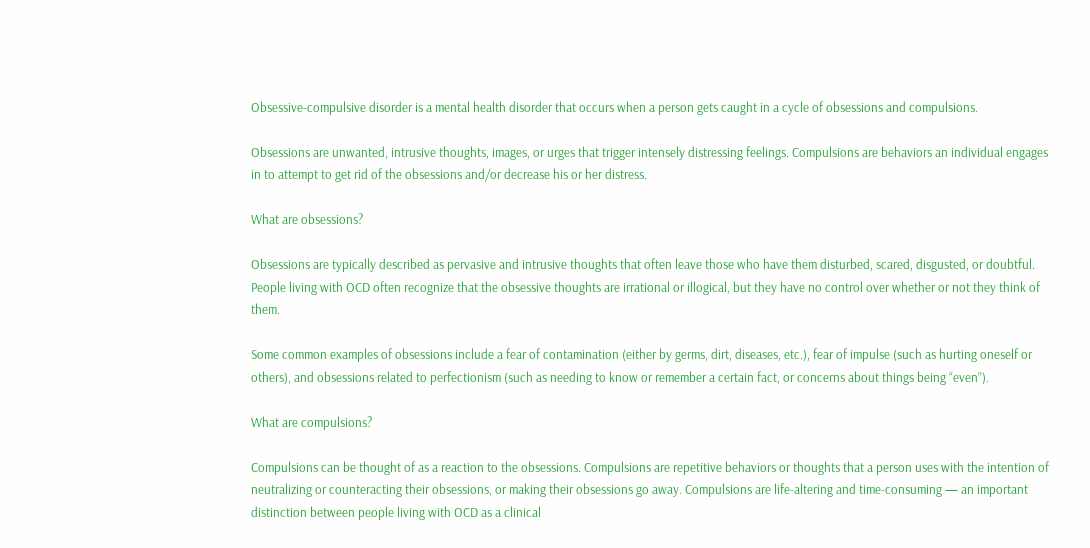Obsessive-compulsive disorder is a mental health disorder that occurs when a person gets caught in a cycle of obsessions and compulsions.

Obsessions are unwanted, intrusive thoughts, images, or urges that trigger intensely distressing feelings. Compulsions are behaviors an individual engages in to attempt to get rid of the obsessions and/or decrease his or her distress.

What are obsessions?

Obsessions are typically described as pervasive and intrusive thoughts that often leave those who have them disturbed, scared, disgusted, or doubtful. People living with OCD often recognize that the obsessive thoughts are irrational or illogical, but they have no control over whether or not they think of them.

Some common examples of obsessions include a fear of contamination (either by germs, dirt, diseases, etc.), fear of impulse (such as hurting oneself or others), and obsessions related to perfectionism (such as needing to know or remember a certain fact, or concerns about things being “even”).

What are compulsions?

Compulsions can be thought of as a reaction to the obsessions. Compulsions are repetitive behaviors or thoughts that a person uses with the intention of neutralizing or counteracting their obsessions, or making their obsessions go away. Compulsions are life-altering and time-consuming — an important distinction between people living with OCD as a clinical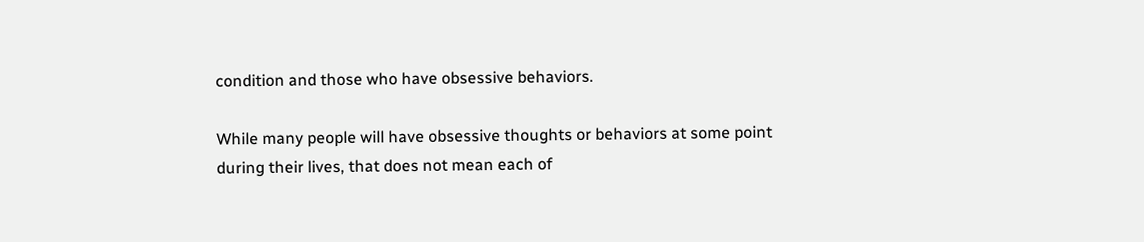condition and those who have obsessive behaviors.

While many people will have obsessive thoughts or behaviors at some point during their lives, that does not mean each of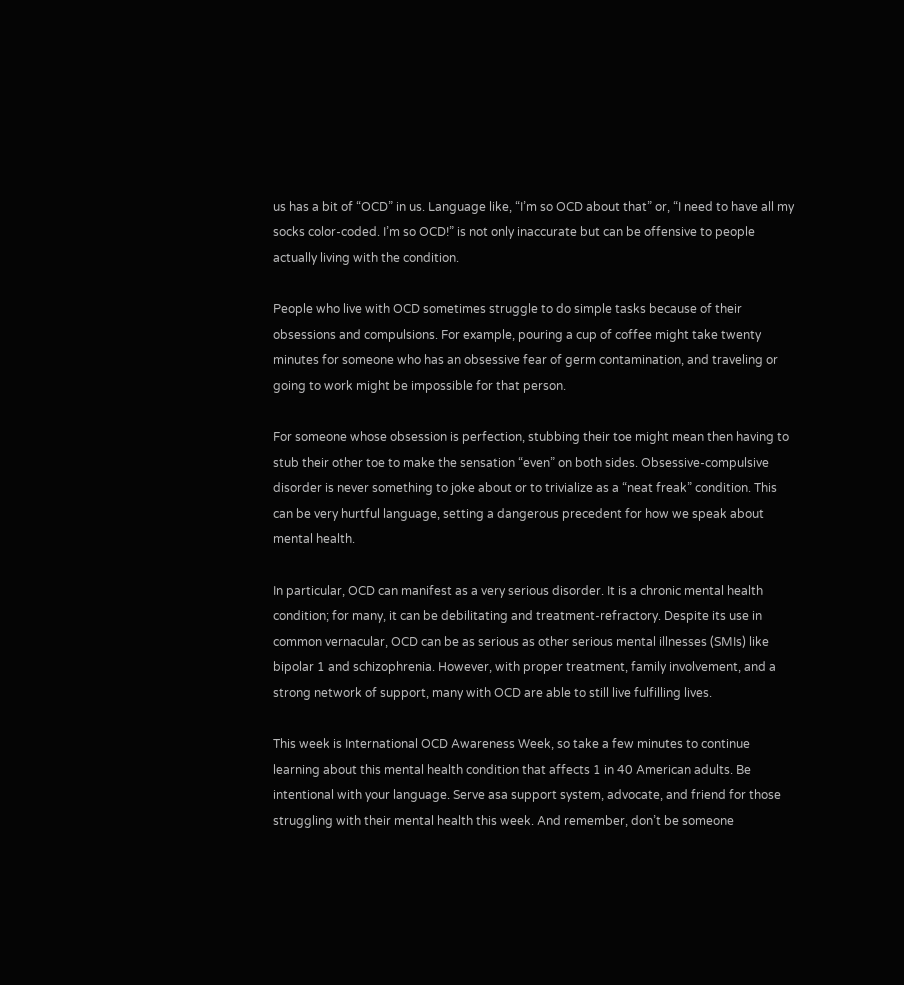us has a bit of “OCD” in us. Language like, “I’m so OCD about that” or, “I need to have all my socks color-coded. I’m so OCD!” is not only inaccurate but can be offensive to people actually living with the condition.

People who live with OCD sometimes struggle to do simple tasks because of their obsessions and compulsions. For example, pouring a cup of coffee might take twenty minutes for someone who has an obsessive fear of germ contamination, and traveling or going to work might be impossible for that person.

For someone whose obsession is perfection, stubbing their toe might mean then having to stub their other toe to make the sensation “even” on both sides. Obsessive-compulsive disorder is never something to joke about or to trivialize as a “neat freak” condition. This can be very hurtful language, setting a dangerous precedent for how we speak about mental health.

In particular, OCD can manifest as a very serious disorder. It is a chronic mental health condition; for many, it can be debilitating and treatment-refractory. Despite its use in common vernacular, OCD can be as serious as other serious mental illnesses (SMIs) like bipolar 1 and schizophrenia. However, with proper treatment, family involvement, and a strong network of support, many with OCD are able to still live fulfilling lives.

This week is International OCD Awareness Week, so take a few minutes to continue learning about this mental health condition that affects 1 in 40 American adults. Be intentional with your language. Serve asa support system, advocate, and friend for those struggling with their mental health this week. And remember, don’t be someone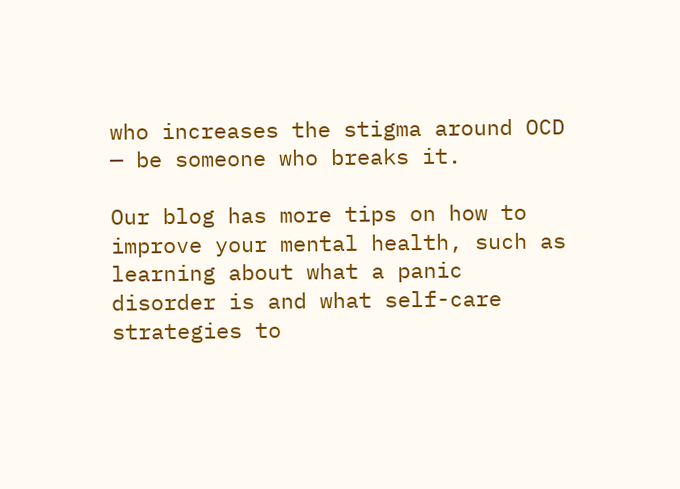who increases the stigma around OCD — be someone who breaks it.

Our blog has more tips on how to improve your mental health, such as learning about what a panic disorder is and what self-care strategies to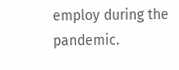employ during the pandemic.